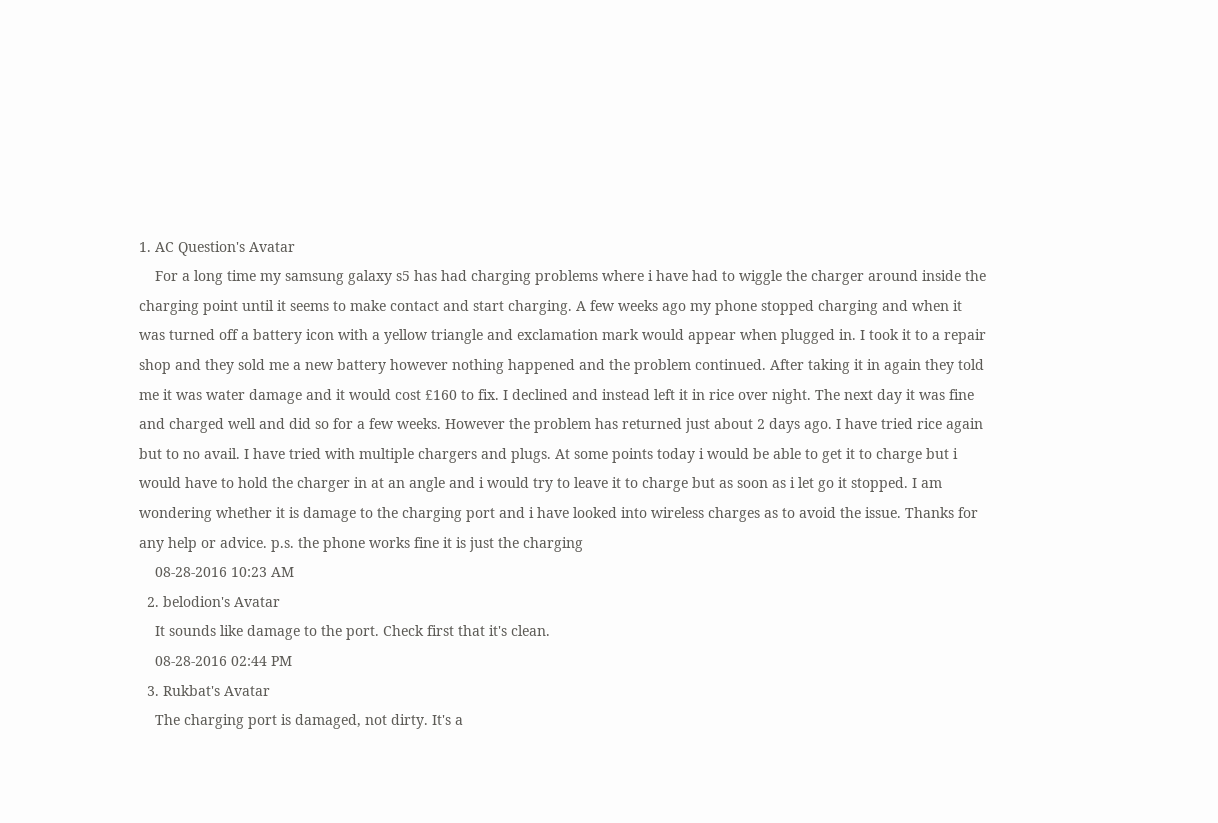1. AC Question's Avatar
    For a long time my samsung galaxy s5 has had charging problems where i have had to wiggle the charger around inside the charging point until it seems to make contact and start charging. A few weeks ago my phone stopped charging and when it was turned off a battery icon with a yellow triangle and exclamation mark would appear when plugged in. I took it to a repair shop and they sold me a new battery however nothing happened and the problem continued. After taking it in again they told me it was water damage and it would cost £160 to fix. I declined and instead left it in rice over night. The next day it was fine and charged well and did so for a few weeks. However the problem has returned just about 2 days ago. I have tried rice again but to no avail. I have tried with multiple chargers and plugs. At some points today i would be able to get it to charge but i would have to hold the charger in at an angle and i would try to leave it to charge but as soon as i let go it stopped. I am wondering whether it is damage to the charging port and i have looked into wireless charges as to avoid the issue. Thanks for any help or advice. p.s. the phone works fine it is just the charging
    08-28-2016 10:23 AM
  2. belodion's Avatar
    It sounds like damage to the port. Check first that it's clean.
    08-28-2016 02:44 PM
  3. Rukbat's Avatar
    The charging port is damaged, not dirty. It's a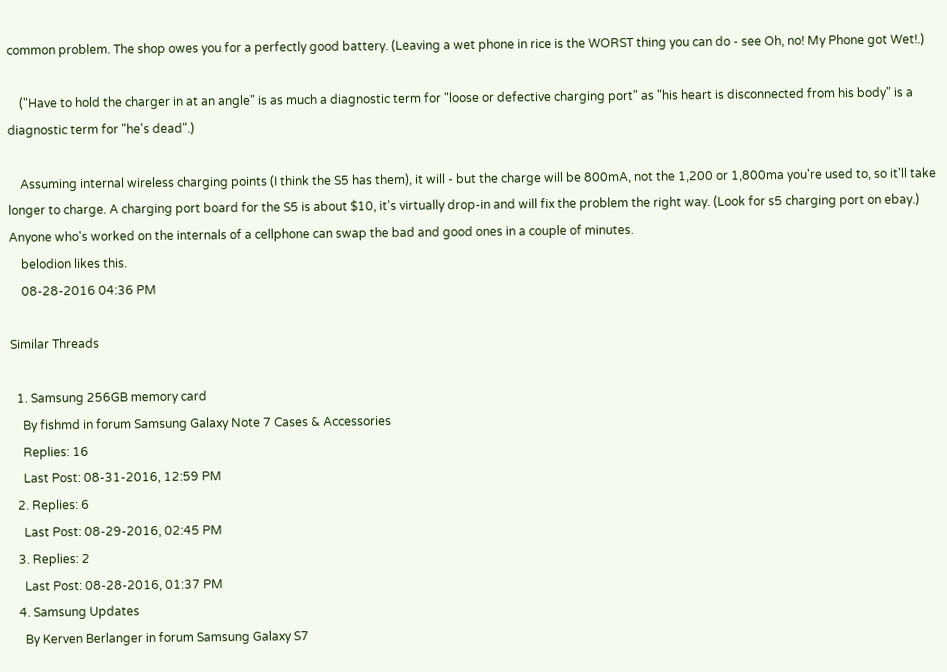common problem. The shop owes you for a perfectly good battery. (Leaving a wet phone in rice is the WORST thing you can do - see Oh, no! My Phone got Wet!.)

    ("Have to hold the charger in at an angle" is as much a diagnostic term for "loose or defective charging port" as "his heart is disconnected from his body" is a diagnostic term for "he's dead".)

    Assuming internal wireless charging points (I think the S5 has them), it will - but the charge will be 800mA, not the 1,200 or 1,800ma you're used to, so it'll take longer to charge. A charging port board for the S5 is about $10, it's virtually drop-in and will fix the problem the right way. (Look for s5 charging port on ebay.) Anyone who's worked on the internals of a cellphone can swap the bad and good ones in a couple of minutes.
    belodion likes this.
    08-28-2016 04:36 PM

Similar Threads

  1. Samsung 256GB memory card
    By fishmd in forum Samsung Galaxy Note 7 Cases & Accessories
    Replies: 16
    Last Post: 08-31-2016, 12:59 PM
  2. Replies: 6
    Last Post: 08-29-2016, 02:45 PM
  3. Replies: 2
    Last Post: 08-28-2016, 01:37 PM
  4. Samsung Updates
    By Kerven Berlanger in forum Samsung Galaxy S7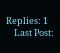Replies: 1
    Last Post: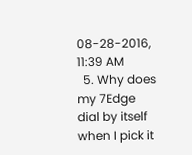08-28-2016, 11:39 AM
  5. Why does my 7Edge dial by itself when I pick it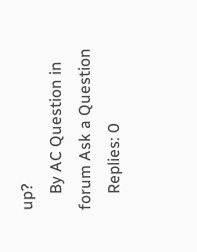up?
    By AC Question in forum Ask a Question
    Replies: 0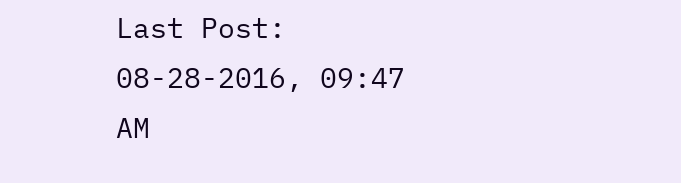Last Post: 08-28-2016, 09:47 AM